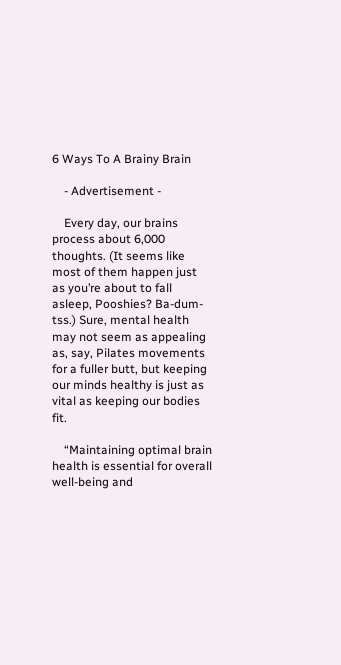6 Ways To A Brainy Brain

    - Advertisement -

    Every day, our brains process about 6,000 thoughts. (It seems like most of them happen just as you’re about to fall asleep, Pooshies? Ba-dum-tss.) Sure, mental health may not seem as appealing as, say, Pilates movements for a fuller butt, but keeping our minds healthy is just as vital as keeping our bodies fit.

    “Maintaining optimal brain health is essential for overall well-being and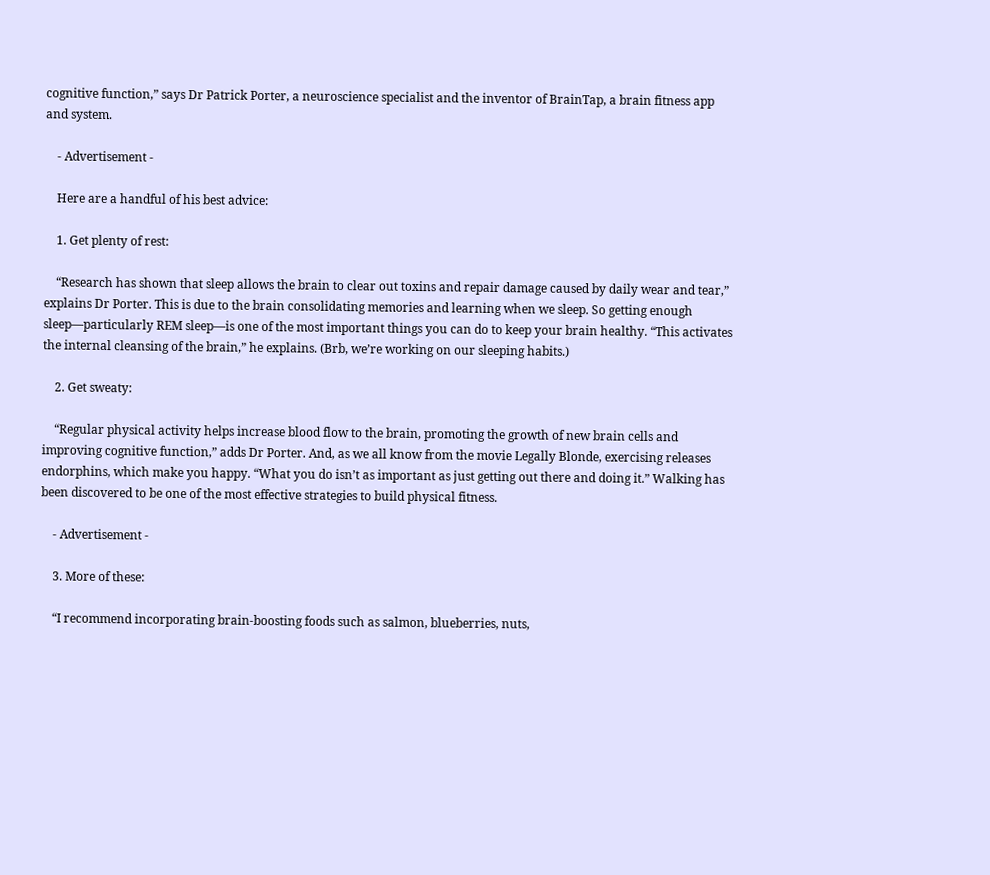cognitive function,” says Dr Patrick Porter, a neuroscience specialist and the inventor of BrainTap, a brain fitness app and system.

    - Advertisement -

    Here are a handful of his best advice:

    1. Get plenty of rest:

    “Research has shown that sleep allows the brain to clear out toxins and repair damage caused by daily wear and tear,” explains Dr Porter. This is due to the brain consolidating memories and learning when we sleep. So getting enough sleep—particularly REM sleep—is one of the most important things you can do to keep your brain healthy. “This activates the internal cleansing of the brain,” he explains. (Brb, we’re working on our sleeping habits.)

    2. Get sweaty:

    “Regular physical activity helps increase blood flow to the brain, promoting the growth of new brain cells and improving cognitive function,” adds Dr Porter. And, as we all know from the movie Legally Blonde, exercising releases endorphins, which make you happy. “What you do isn’t as important as just getting out there and doing it.” Walking has been discovered to be one of the most effective strategies to build physical fitness.

    - Advertisement -

    3. More of these:

    “I recommend incorporating brain-boosting foods such as salmon, blueberries, nuts,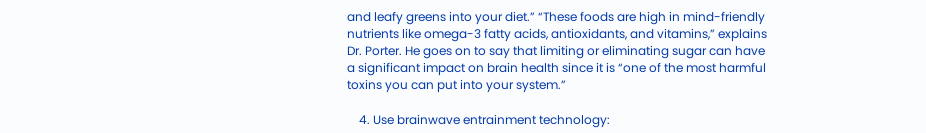and leafy greens into your diet.” “These foods are high in mind-friendly nutrients like omega-3 fatty acids, antioxidants, and vitamins,” explains Dr. Porter. He goes on to say that limiting or eliminating sugar can have a significant impact on brain health since it is “one of the most harmful toxins you can put into your system.”

    4. Use brainwave entrainment technology: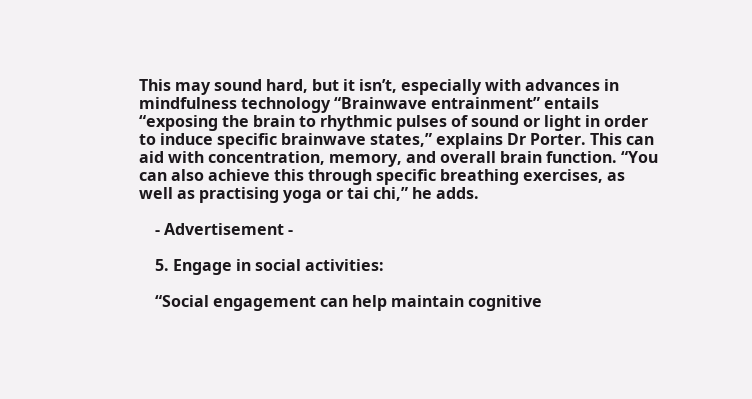This may sound hard, but it isn’t, especially with advances in mindfulness technology “Brainwave entrainment” entails “exposing the brain to rhythmic pulses of sound or light in order to induce specific brainwave states,” explains Dr Porter. This can aid with concentration, memory, and overall brain function. “You can also achieve this through specific breathing exercises, as well as practising yoga or tai chi,” he adds.

    - Advertisement -

    5. Engage in social activities:

    “Social engagement can help maintain cognitive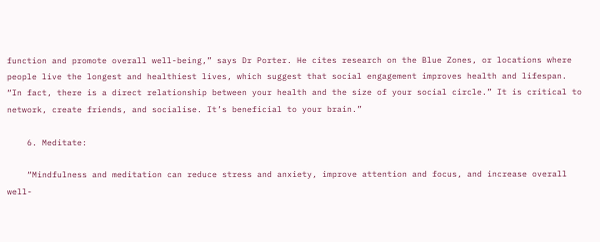function and promote overall well-being,” says Dr Porter. He cites research on the Blue Zones, or locations where people live the longest and healthiest lives, which suggest that social engagement improves health and lifespan. “In fact, there is a direct relationship between your health and the size of your social circle.” It is critical to network, create friends, and socialise. It’s beneficial to your brain.”

    6. Meditate:

    “Mindfulness and meditation can reduce stress and anxiety, improve attention and focus, and increase overall well-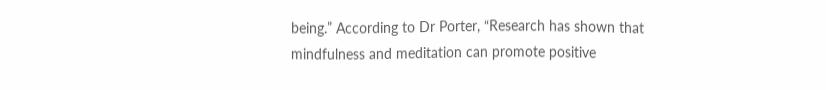being.” According to Dr Porter, “Research has shown that mindfulness and meditation can promote positive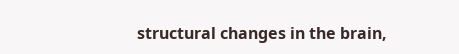structural changes in the brain,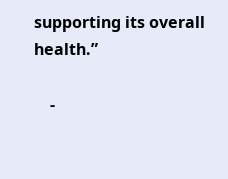supporting its overall health.”

    -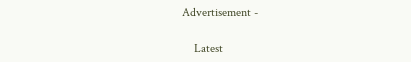Advertisement -

    Latest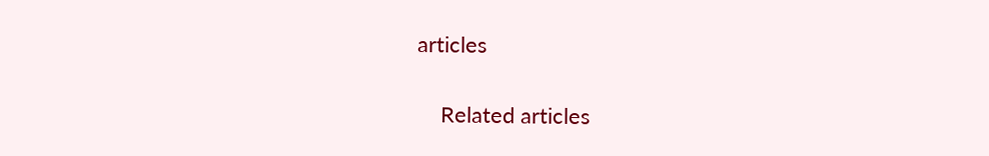articles

    Related articles